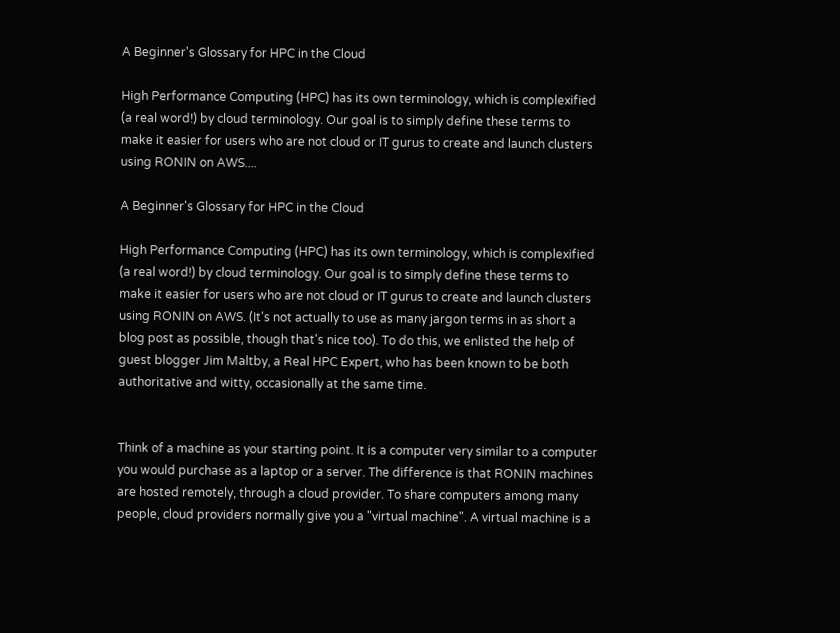A Beginner's Glossary for HPC in the Cloud

High Performance Computing (HPC) has its own terminology, which is complexified (a real word!) by cloud terminology. Our goal is to simply define these terms to make it easier for users who are not cloud or IT gurus to create and launch clusters using RONIN on AWS....

A Beginner's Glossary for HPC in the Cloud

High Performance Computing (HPC) has its own terminology, which is complexified (a real word!) by cloud terminology. Our goal is to simply define these terms to make it easier for users who are not cloud or IT gurus to create and launch clusters using RONIN on AWS. (It's not actually to use as many jargon terms in as short a blog post as possible, though that's nice too). To do this, we enlisted the help of guest blogger Jim Maltby, a Real HPC Expert, who has been known to be both authoritative and witty, occasionally at the same time.


Think of a machine as your starting point. It is a computer very similar to a computer you would purchase as a laptop or a server. The difference is that RONIN machines are hosted remotely, through a cloud provider. To share computers among many people, cloud providers normally give you a "virtual machine". A virtual machine is a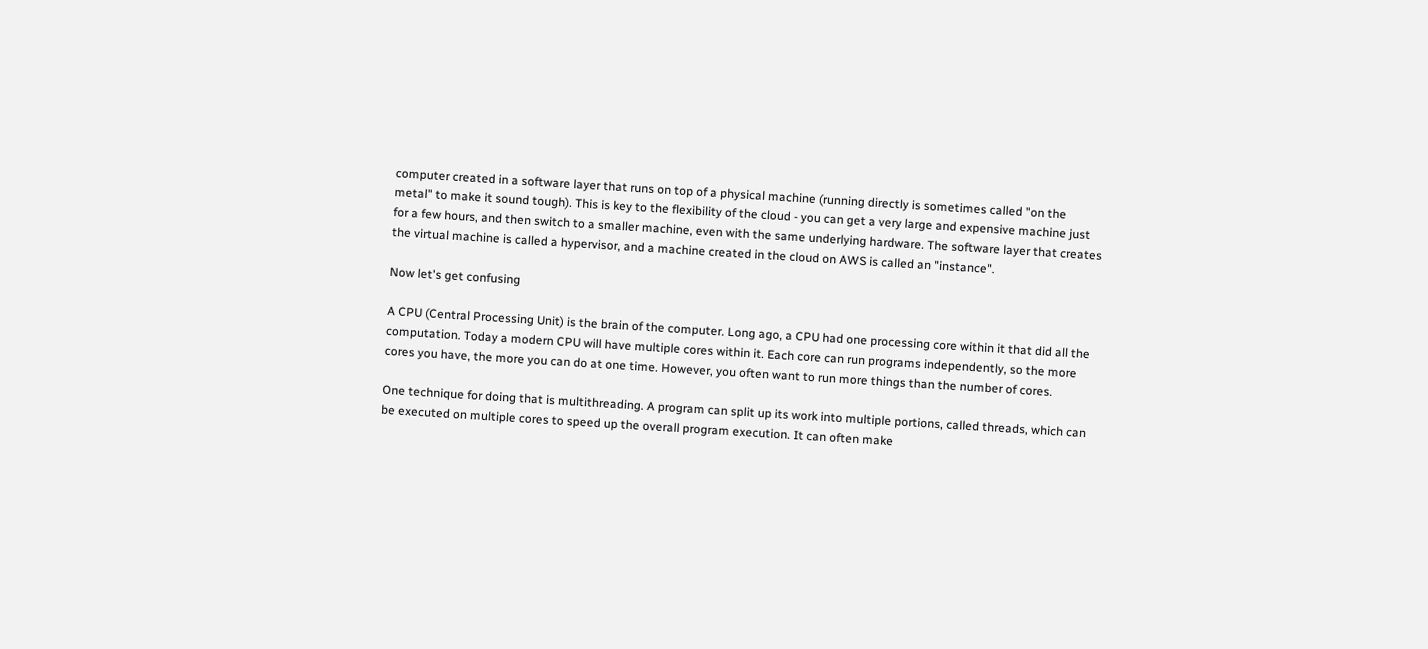computer created in a software layer that runs on top of a physical machine (running directly is sometimes called "on the metal" to make it sound tough). This is key to the flexibility of the cloud - you can get a very large and expensive machine just for a few hours, and then switch to a smaller machine, even with the same underlying hardware. The software layer that creates the virtual machine is called a hypervisor, and a machine created in the cloud on AWS is called an "instance".

Now let's get confusing

A CPU (Central Processing Unit) is the brain of the computer. Long ago, a CPU had one processing core within it that did all the computation. Today a modern CPU will have multiple cores within it. Each core can run programs independently, so the more cores you have, the more you can do at one time. However, you often want to run more things than the number of cores.

One technique for doing that is multithreading. A program can split up its work into multiple portions, called threads, which can be executed on multiple cores to speed up the overall program execution. It can often make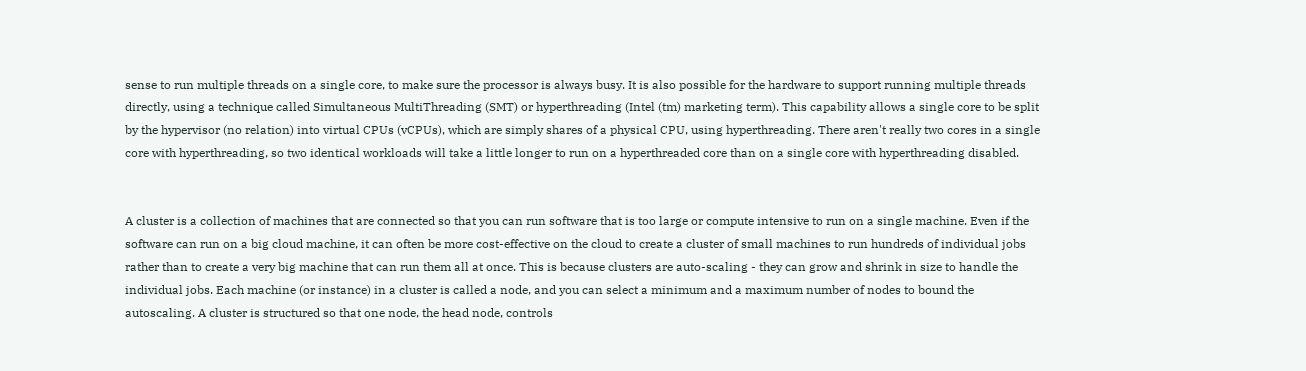sense to run multiple threads on a single core, to make sure the processor is always busy. It is also possible for the hardware to support running multiple threads directly, using a technique called Simultaneous MultiThreading (SMT) or hyperthreading (Intel (tm) marketing term). This capability allows a single core to be split by the hypervisor (no relation) into virtual CPUs (vCPUs), which are simply shares of a physical CPU, using hyperthreading. There aren't really two cores in a single core with hyperthreading, so two identical workloads will take a little longer to run on a hyperthreaded core than on a single core with hyperthreading disabled.


A cluster is a collection of machines that are connected so that you can run software that is too large or compute intensive to run on a single machine. Even if the software can run on a big cloud machine, it can often be more cost-effective on the cloud to create a cluster of small machines to run hundreds of individual jobs rather than to create a very big machine that can run them all at once. This is because clusters are auto-scaling - they can grow and shrink in size to handle the individual jobs. Each machine (or instance) in a cluster is called a node, and you can select a minimum and a maximum number of nodes to bound the autoscaling. A cluster is structured so that one node, the head node, controls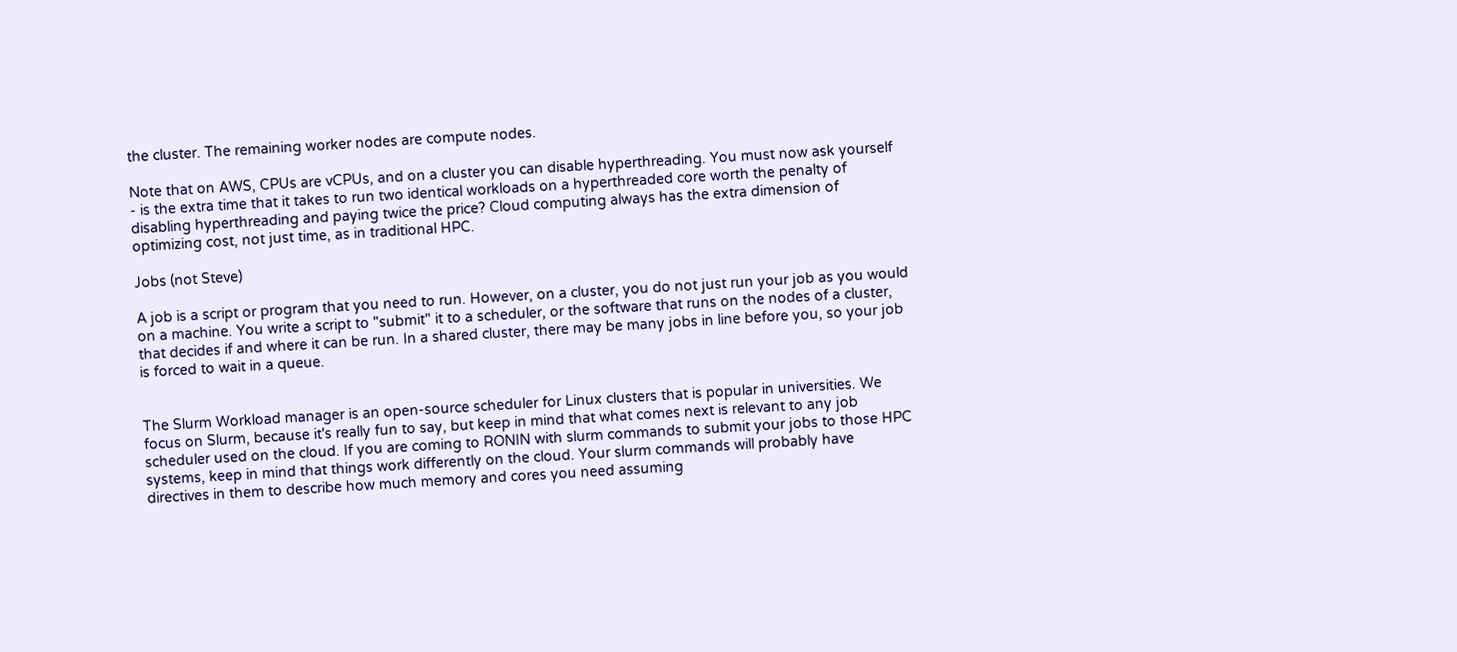the cluster. The remaining worker nodes are compute nodes.

Note that on AWS, CPUs are vCPUs, and on a cluster you can disable hyperthreading. You must now ask yourself - is the extra time that it takes to run two identical workloads on a hyperthreaded core worth the penalty of disabling hyperthreading and paying twice the price? Cloud computing always has the extra dimension of optimizing cost, not just time, as in traditional HPC.

Jobs (not Steve)

A job is a script or program that you need to run. However, on a cluster, you do not just run your job as you would on a machine. You write a script to "submit" it to a scheduler, or the software that runs on the nodes of a cluster, that decides if and where it can be run. In a shared cluster, there may be many jobs in line before you, so your job is forced to wait in a queue.


The Slurm Workload manager is an open-source scheduler for Linux clusters that is popular in universities. We focus on Slurm, because it's really fun to say, but keep in mind that what comes next is relevant to any job scheduler used on the cloud. If you are coming to RONIN with slurm commands to submit your jobs to those HPC systems, keep in mind that things work differently on the cloud. Your slurm commands will probably have directives in them to describe how much memory and cores you need assuming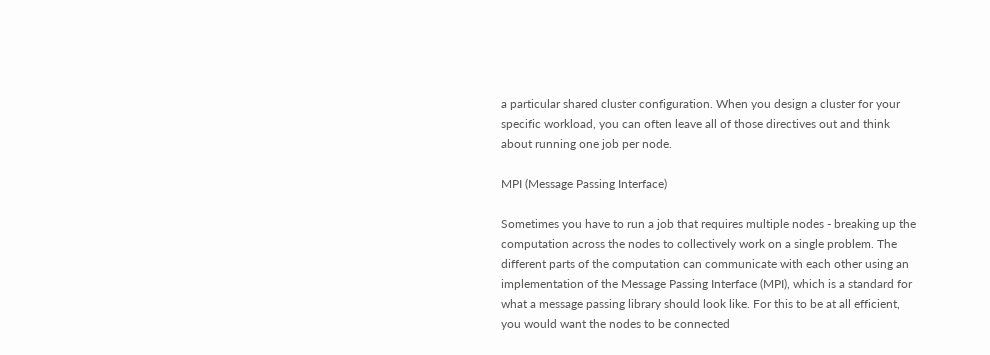a particular shared cluster configuration. When you design a cluster for your specific workload, you can often leave all of those directives out and think about running one job per node.

MPI (Message Passing Interface)

Sometimes you have to run a job that requires multiple nodes - breaking up the computation across the nodes to collectively work on a single problem. The different parts of the computation can communicate with each other using an implementation of the Message Passing Interface (MPI), which is a standard for what a message passing library should look like. For this to be at all efficient, you would want the nodes to be connected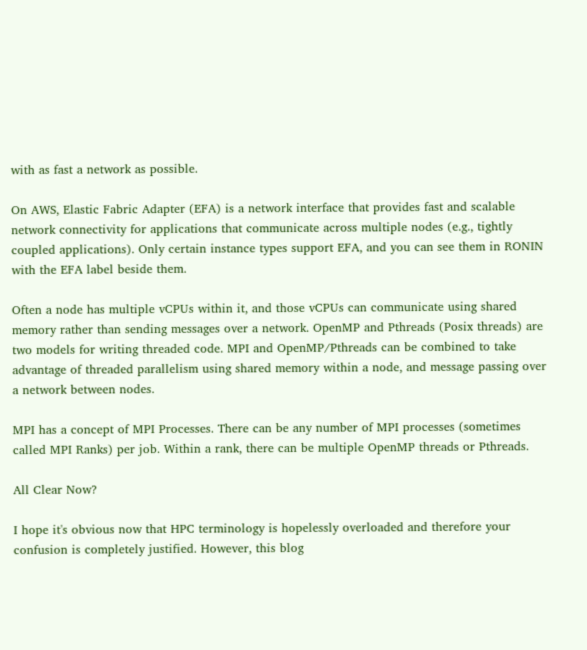with as fast a network as possible.

On AWS, Elastic Fabric Adapter (EFA) is a network interface that provides fast and scalable network connectivity for applications that communicate across multiple nodes (e.g., tightly coupled applications). Only certain instance types support EFA, and you can see them in RONIN with the EFA label beside them.

Often a node has multiple vCPUs within it, and those vCPUs can communicate using shared memory rather than sending messages over a network. OpenMP and Pthreads (Posix threads) are two models for writing threaded code. MPI and OpenMP/Pthreads can be combined to take advantage of threaded parallelism using shared memory within a node, and message passing over a network between nodes.

MPI has a concept of MPI Processes. There can be any number of MPI processes (sometimes called MPI Ranks) per job. Within a rank, there can be multiple OpenMP threads or Pthreads.

All Clear Now?

I hope it's obvious now that HPC terminology is hopelessly overloaded and therefore your confusion is completely justified. However, this blog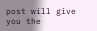post will give you the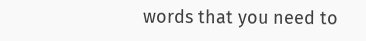words that you need to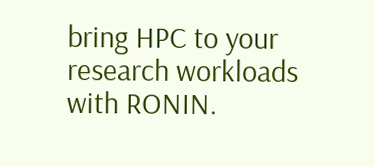bring HPC to your research workloads with RONIN.